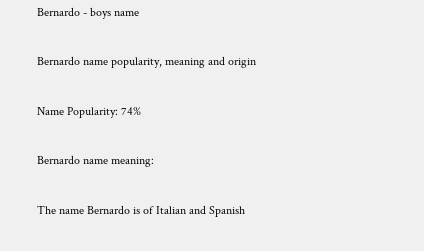Bernardo - boys name

Bernardo name popularity, meaning and origin

Name Popularity: 74%

Bernardo name meaning:

The name Bernardo is of Italian and Spanish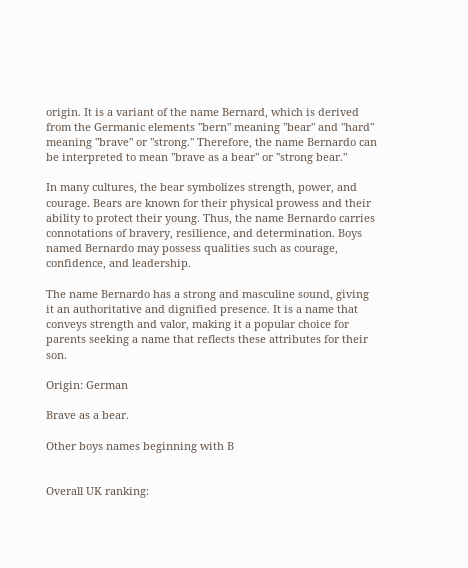origin. It is a variant of the name Bernard, which is derived from the Germanic elements "bern" meaning "bear" and "hard" meaning "brave" or "strong." Therefore, the name Bernardo can be interpreted to mean "brave as a bear" or "strong bear."

In many cultures, the bear symbolizes strength, power, and courage. Bears are known for their physical prowess and their ability to protect their young. Thus, the name Bernardo carries connotations of bravery, resilience, and determination. Boys named Bernardo may possess qualities such as courage, confidence, and leadership.

The name Bernardo has a strong and masculine sound, giving it an authoritative and dignified presence. It is a name that conveys strength and valor, making it a popular choice for parents seeking a name that reflects these attributes for their son.

Origin: German

Brave as a bear.

Other boys names beginning with B


Overall UK ranking: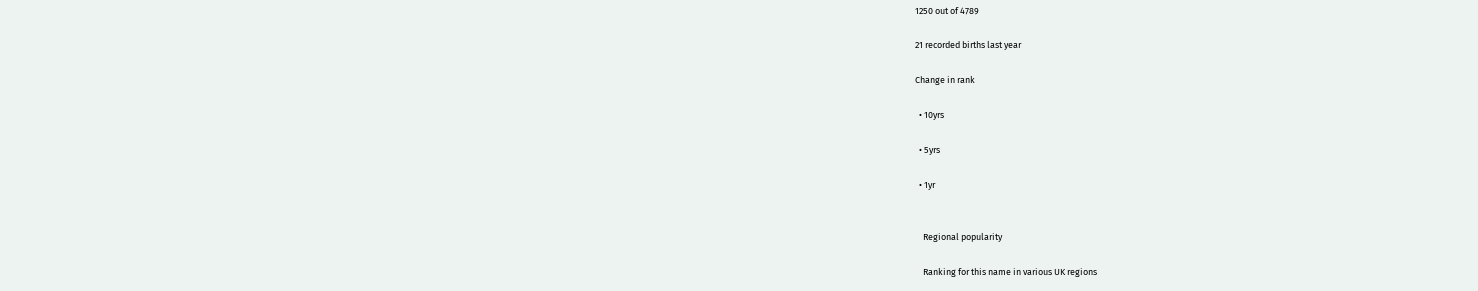1250 out of 4789

21 recorded births last year

Change in rank

  • 10yrs

  • 5yrs

  • 1yr


    Regional popularity

    Ranking for this name in various UK regions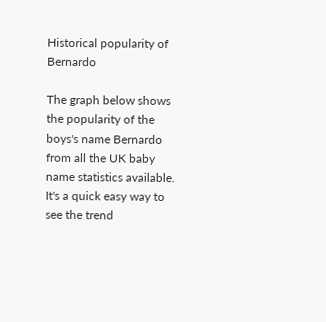Historical popularity of Bernardo

The graph below shows the popularity of the boys's name Bernardo from all the UK baby name statistics available. It's a quick easy way to see the trend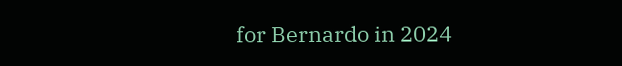for Bernardo in 2024